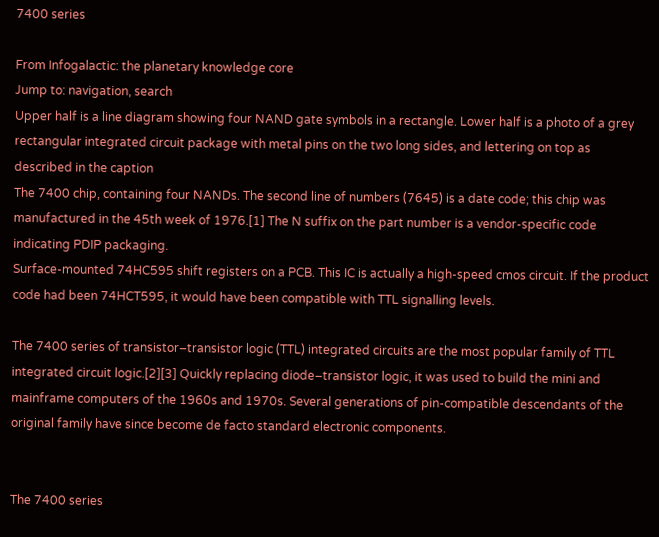7400 series

From Infogalactic: the planetary knowledge core
Jump to: navigation, search
Upper half is a line diagram showing four NAND gate symbols in a rectangle. Lower half is a photo of a grey rectangular integrated circuit package with metal pins on the two long sides, and lettering on top as described in the caption
The 7400 chip, containing four NANDs. The second line of numbers (7645) is a date code; this chip was manufactured in the 45th week of 1976.[1] The N suffix on the part number is a vendor-specific code indicating PDIP packaging.
Surface-mounted 74HC595 shift registers on a PCB. This IC is actually a high-speed cmos circuit. If the product code had been 74HCT595, it would have been compatible with TTL signalling levels.

The 7400 series of transistor–transistor logic (TTL) integrated circuits are the most popular family of TTL integrated circuit logic.[2][3] Quickly replacing diode–transistor logic, it was used to build the mini and mainframe computers of the 1960s and 1970s. Several generations of pin-compatible descendants of the original family have since become de facto standard electronic components.


The 7400 series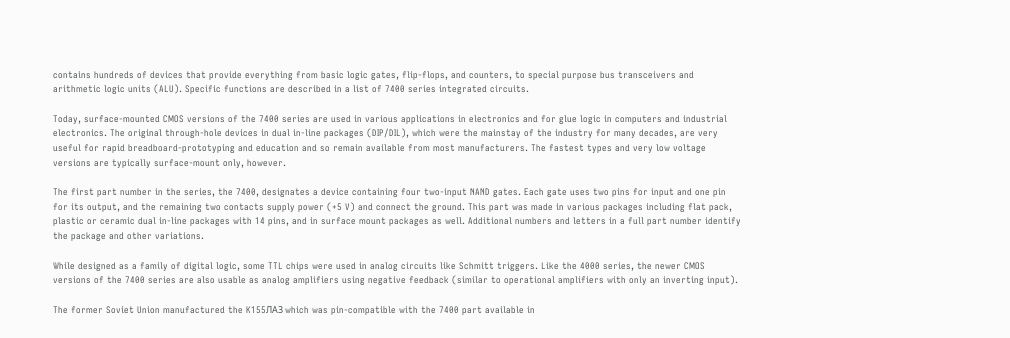contains hundreds of devices that provide everything from basic logic gates, flip-flops, and counters, to special purpose bus transceivers and arithmetic logic units (ALU). Specific functions are described in a list of 7400 series integrated circuits.

Today, surface-mounted CMOS versions of the 7400 series are used in various applications in electronics and for glue logic in computers and industrial electronics. The original through-hole devices in dual in-line packages (DIP/DIL), which were the mainstay of the industry for many decades, are very useful for rapid breadboard-prototyping and education and so remain available from most manufacturers. The fastest types and very low voltage versions are typically surface-mount only, however.

The first part number in the series, the 7400, designates a device containing four two-input NAND gates. Each gate uses two pins for input and one pin for its output, and the remaining two contacts supply power (+5 V) and connect the ground. This part was made in various packages including flat pack, plastic or ceramic dual in-line packages with 14 pins, and in surface mount packages as well. Additional numbers and letters in a full part number identify the package and other variations.

While designed as a family of digital logic, some TTL chips were used in analog circuits like Schmitt triggers. Like the 4000 series, the newer CMOS versions of the 7400 series are also usable as analog amplifiers using negative feedback (similar to operational amplifiers with only an inverting input).

The former Soviet Union manufactured the K155ЛA3 which was pin-compatible with the 7400 part available in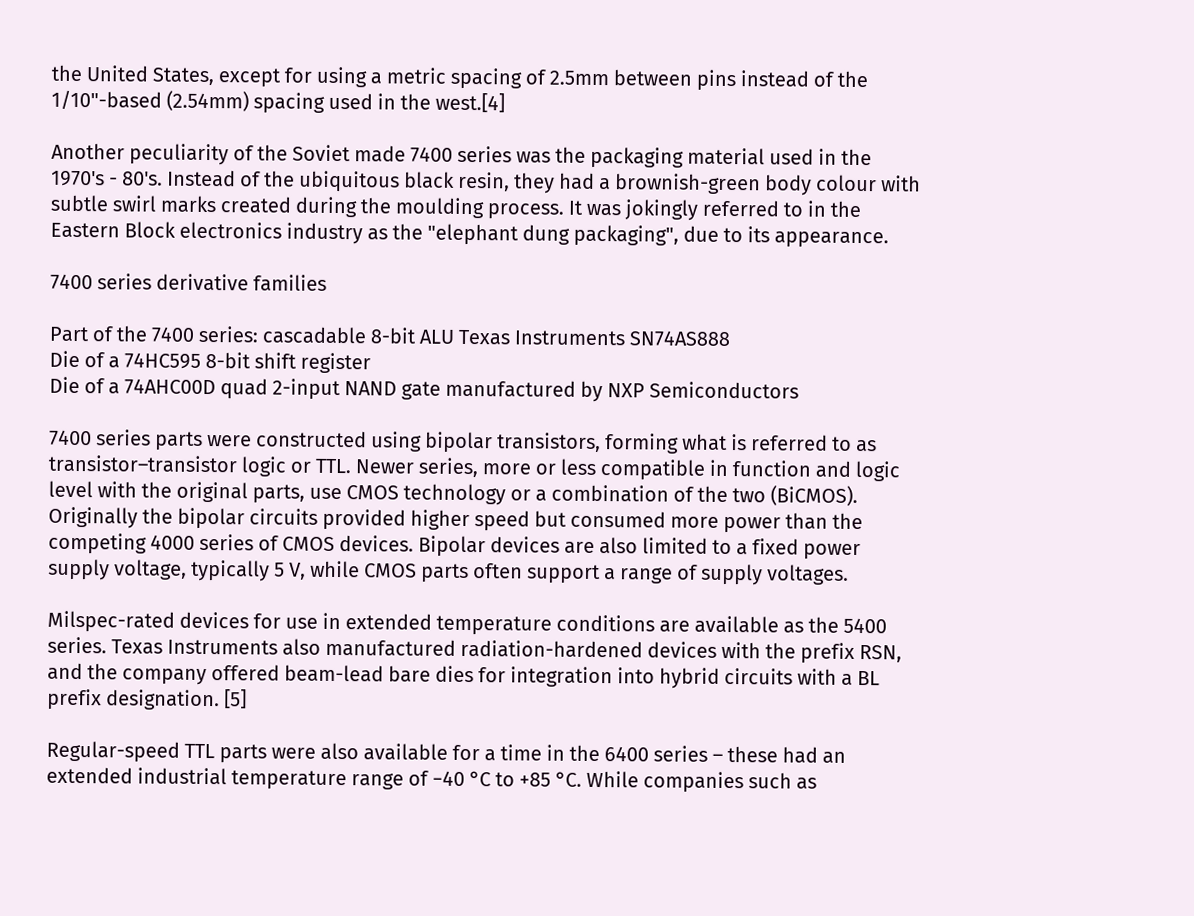the United States, except for using a metric spacing of 2.5mm between pins instead of the 1/10"-based (2.54mm) spacing used in the west.[4]

Another peculiarity of the Soviet made 7400 series was the packaging material used in the 1970's - 80's. Instead of the ubiquitous black resin, they had a brownish-green body colour with subtle swirl marks created during the moulding process. It was jokingly referred to in the Eastern Block electronics industry as the "elephant dung packaging", due to its appearance.

7400 series derivative families

Part of the 7400 series: cascadable 8-bit ALU Texas Instruments SN74AS888
Die of a 74HC595 8-bit shift register
Die of a 74AHC00D quad 2-input NAND gate manufactured by NXP Semiconductors

7400 series parts were constructed using bipolar transistors, forming what is referred to as transistor–transistor logic or TTL. Newer series, more or less compatible in function and logic level with the original parts, use CMOS technology or a combination of the two (BiCMOS). Originally the bipolar circuits provided higher speed but consumed more power than the competing 4000 series of CMOS devices. Bipolar devices are also limited to a fixed power supply voltage, typically 5 V, while CMOS parts often support a range of supply voltages.

Milspec-rated devices for use in extended temperature conditions are available as the 5400 series. Texas Instruments also manufactured radiation-hardened devices with the prefix RSN, and the company offered beam-lead bare dies for integration into hybrid circuits with a BL prefix designation. [5]

Regular-speed TTL parts were also available for a time in the 6400 series – these had an extended industrial temperature range of −40 °C to +85 °C. While companies such as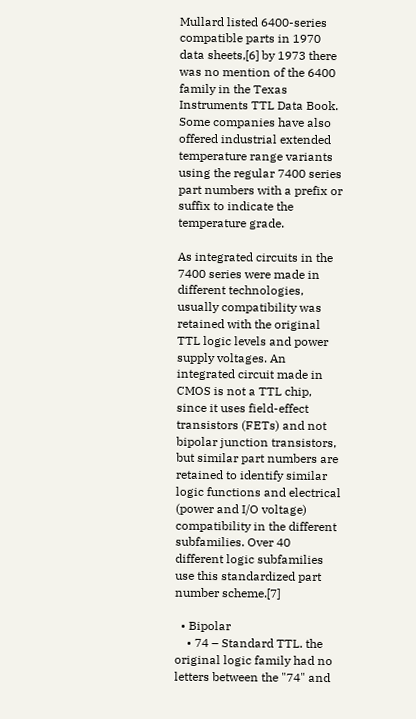Mullard listed 6400-series compatible parts in 1970 data sheets,[6] by 1973 there was no mention of the 6400 family in the Texas Instruments TTL Data Book. Some companies have also offered industrial extended temperature range variants using the regular 7400 series part numbers with a prefix or suffix to indicate the temperature grade.

As integrated circuits in the 7400 series were made in different technologies, usually compatibility was retained with the original TTL logic levels and power supply voltages. An integrated circuit made in CMOS is not a TTL chip, since it uses field-effect transistors (FETs) and not bipolar junction transistors, but similar part numbers are retained to identify similar logic functions and electrical (power and I/O voltage) compatibility in the different subfamilies. Over 40 different logic subfamilies use this standardized part number scheme.[7]

  • Bipolar
    • 74 – Standard TTL. the original logic family had no letters between the "74" and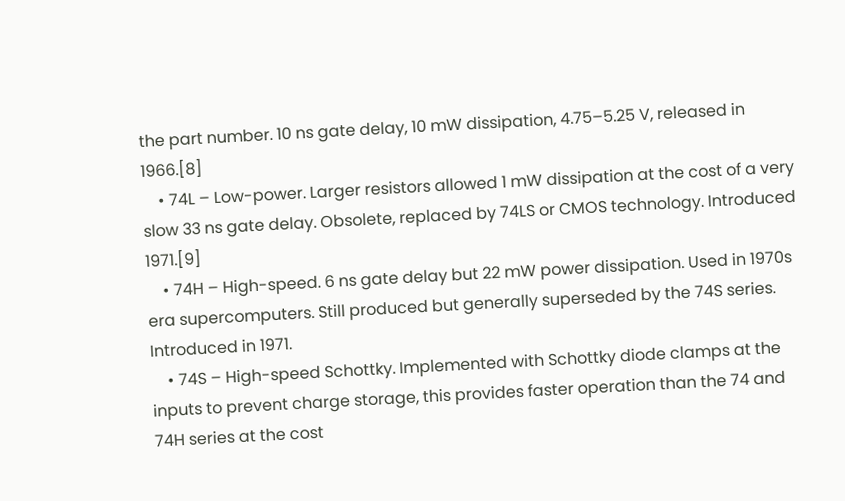the part number. 10 ns gate delay, 10 mW dissipation, 4.75–5.25 V, released in 1966.[8]
    • 74L – Low-power. Larger resistors allowed 1 mW dissipation at the cost of a very slow 33 ns gate delay. Obsolete, replaced by 74LS or CMOS technology. Introduced 1971.[9]
    • 74H – High-speed. 6 ns gate delay but 22 mW power dissipation. Used in 1970s era supercomputers. Still produced but generally superseded by the 74S series. Introduced in 1971.
    • 74S – High-speed Schottky. Implemented with Schottky diode clamps at the inputs to prevent charge storage, this provides faster operation than the 74 and 74H series at the cost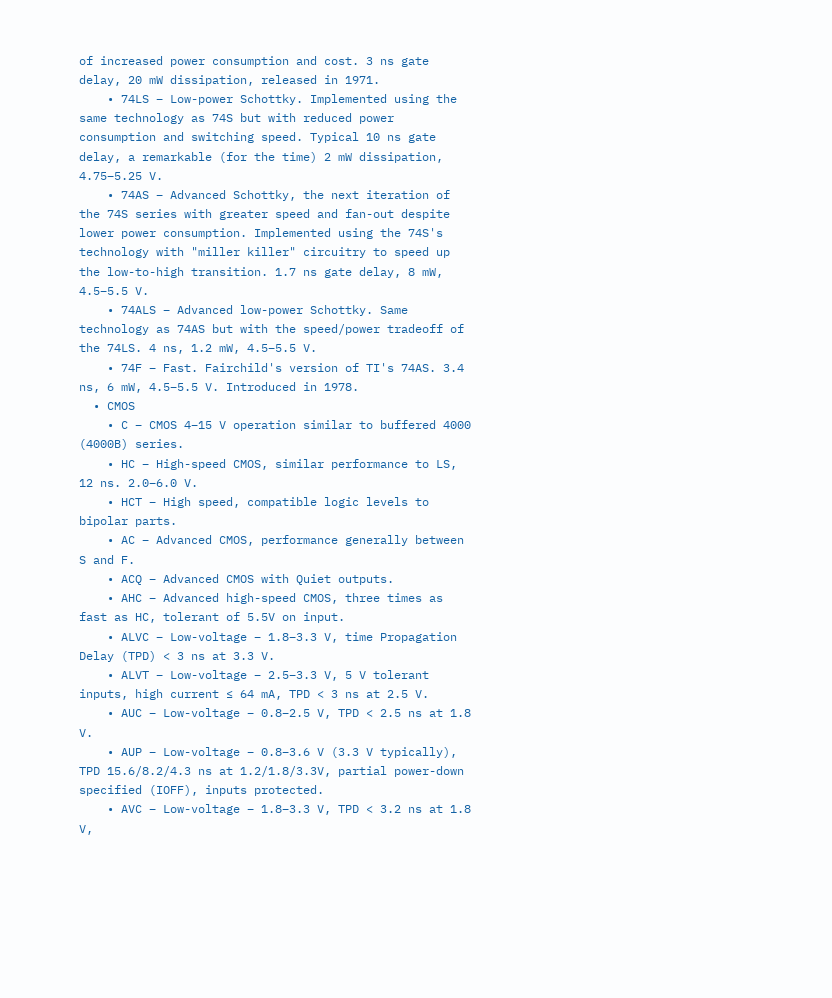of increased power consumption and cost. 3 ns gate delay, 20 mW dissipation, released in 1971.
    • 74LS – Low-power Schottky. Implemented using the same technology as 74S but with reduced power consumption and switching speed. Typical 10 ns gate delay, a remarkable (for the time) 2 mW dissipation, 4.75–5.25 V.
    • 74AS – Advanced Schottky, the next iteration of the 74S series with greater speed and fan-out despite lower power consumption. Implemented using the 74S's technology with "miller killer" circuitry to speed up the low-to-high transition. 1.7 ns gate delay, 8 mW, 4.5–5.5 V.
    • 74ALS – Advanced low-power Schottky. Same technology as 74AS but with the speed/power tradeoff of the 74LS. 4 ns, 1.2 mW, 4.5–5.5 V.
    • 74F – Fast. Fairchild's version of TI's 74AS. 3.4 ns, 6 mW, 4.5–5.5 V. Introduced in 1978.
  • CMOS
    • C – CMOS 4–15 V operation similar to buffered 4000 (4000B) series.
    • HC – High-speed CMOS, similar performance to LS, 12 ns. 2.0–6.0 V.
    • HCT – High speed, compatible logic levels to bipolar parts.
    • AC – Advanced CMOS, performance generally between S and F.
    • ACQ – Advanced CMOS with Quiet outputs.
    • AHC – Advanced high-speed CMOS, three times as fast as HC, tolerant of 5.5V on input.
    • ALVC – Low-voltage – 1.8–3.3 V, time Propagation Delay (TPD) < 3 ns at 3.3 V.
    • ALVT – Low-voltage – 2.5–3.3 V, 5 V tolerant inputs, high current ≤ 64 mA, TPD < 3 ns at 2.5 V.
    • AUC – Low-voltage – 0.8–2.5 V, TPD < 2.5 ns at 1.8 V.
    • AUP – Low-voltage – 0.8–3.6 V (3.3 V typically), TPD 15.6/8.2/4.3 ns at 1.2/1.8/3.3V, partial power-down specified (IOFF), inputs protected.
    • AVC – Low-voltage – 1.8–3.3 V, TPD < 3.2 ns at 1.8 V,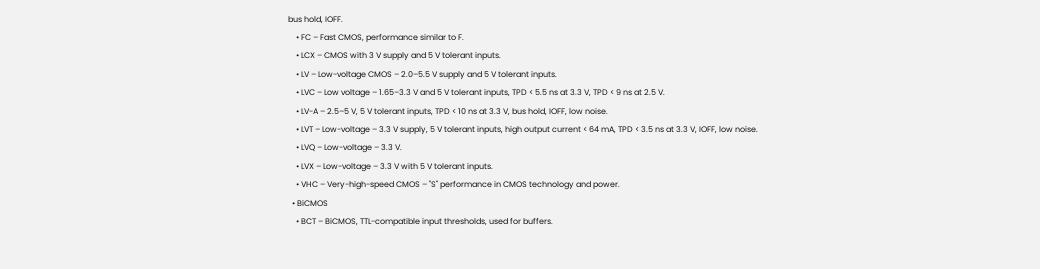bus hold, IOFF.
    • FC – Fast CMOS, performance similar to F.
    • LCX – CMOS with 3 V supply and 5 V tolerant inputs.
    • LV – Low-voltage CMOS – 2.0–5.5 V supply and 5 V tolerant inputs.
    • LVC – Low voltage – 1.65–3.3 V and 5 V tolerant inputs, TPD < 5.5 ns at 3.3 V, TPD < 9 ns at 2.5 V.
    • LV-A – 2.5–5 V, 5 V tolerant inputs, TPD < 10 ns at 3.3 V, bus hold, IOFF, low noise.
    • LVT – Low-voltage – 3.3 V supply, 5 V tolerant inputs, high output current < 64 mA, TPD < 3.5 ns at 3.3 V, IOFF, low noise.
    • LVQ – Low-voltage – 3.3 V.
    • LVX – Low-voltage – 3.3 V with 5 V tolerant inputs.
    • VHC – Very-high-speed CMOS – "S" performance in CMOS technology and power.
  • BiCMOS
    • BCT – BiCMOS, TTL-compatible input thresholds, used for buffers.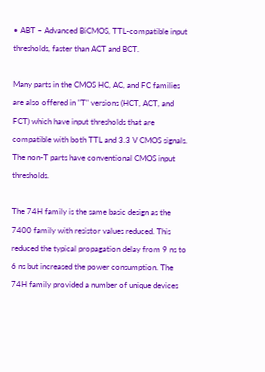• ABT – Advanced BiCMOS, TTL-compatible input thresholds, faster than ACT and BCT.

Many parts in the CMOS HC, AC, and FC families are also offered in "T" versions (HCT, ACT, and FCT) which have input thresholds that are compatible with both TTL and 3.3 V CMOS signals. The non-T parts have conventional CMOS input thresholds.

The 74H family is the same basic design as the 7400 family with resistor values reduced. This reduced the typical propagation delay from 9 ns to 6 ns but increased the power consumption. The 74H family provided a number of unique devices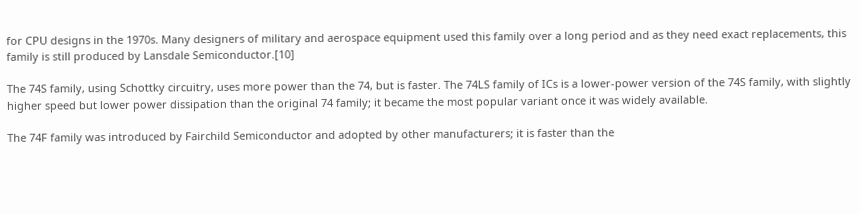for CPU designs in the 1970s. Many designers of military and aerospace equipment used this family over a long period and as they need exact replacements, this family is still produced by Lansdale Semiconductor.[10]

The 74S family, using Schottky circuitry, uses more power than the 74, but is faster. The 74LS family of ICs is a lower-power version of the 74S family, with slightly higher speed but lower power dissipation than the original 74 family; it became the most popular variant once it was widely available.

The 74F family was introduced by Fairchild Semiconductor and adopted by other manufacturers; it is faster than the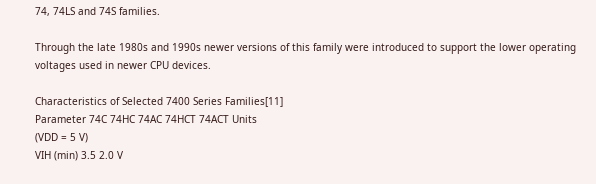74, 74LS and 74S families.

Through the late 1980s and 1990s newer versions of this family were introduced to support the lower operating voltages used in newer CPU devices.

Characteristics of Selected 7400 Series Families[11]
Parameter 74C 74HC 74AC 74HCT 74ACT Units
(VDD = 5 V)
VIH (min) 3.5 2.0 V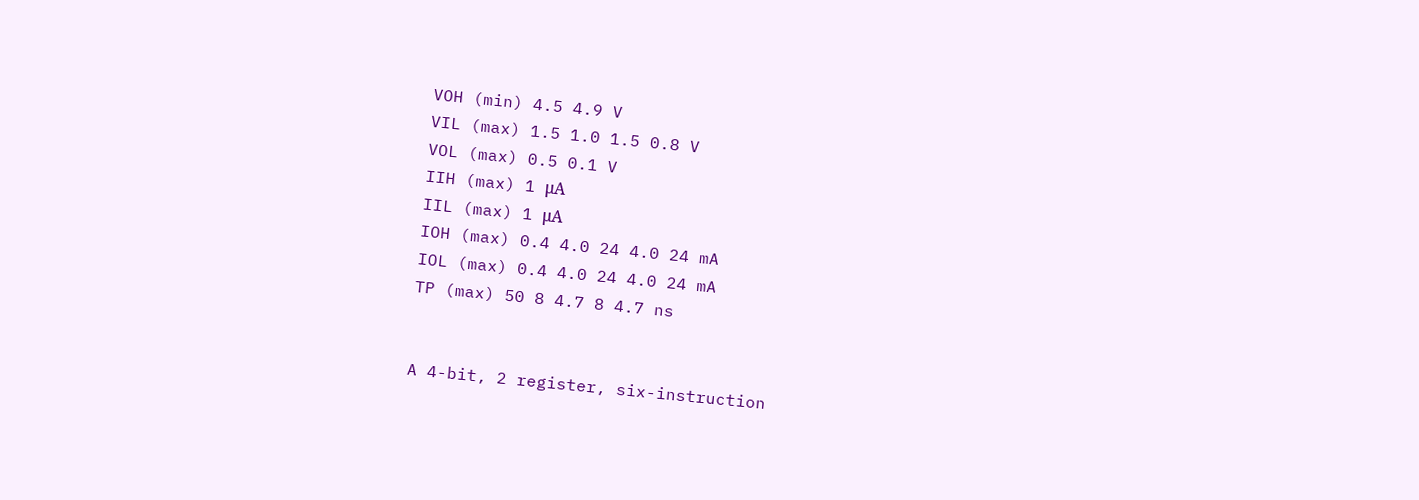VOH (min) 4.5 4.9 V
VIL (max) 1.5 1.0 1.5 0.8 V
VOL (max) 0.5 0.1 V
IIH (max) 1 μA
IIL (max) 1 μA
IOH (max) 0.4 4.0 24 4.0 24 mA
IOL (max) 0.4 4.0 24 4.0 24 mA
TP (max) 50 8 4.7 8 4.7 ns


A 4-bit, 2 register, six-instruction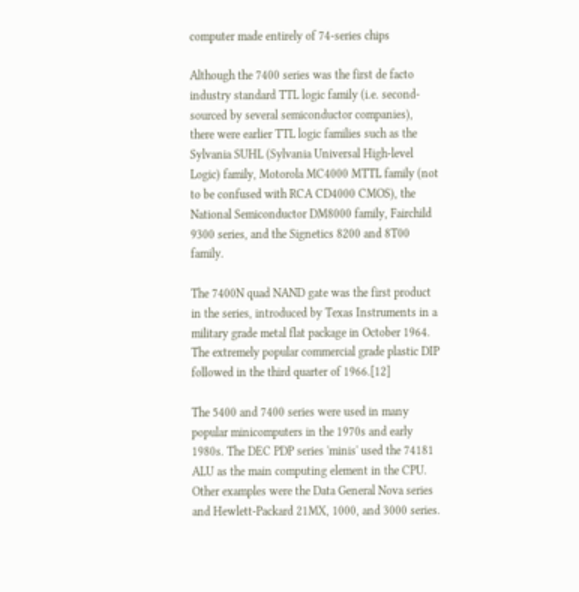computer made entirely of 74-series chips

Although the 7400 series was the first de facto industry standard TTL logic family (i.e. second-sourced by several semiconductor companies), there were earlier TTL logic families such as the Sylvania SUHL (Sylvania Universal High-level Logic) family, Motorola MC4000 MTTL family (not to be confused with RCA CD4000 CMOS), the National Semiconductor DM8000 family, Fairchild 9300 series, and the Signetics 8200 and 8T00 family.

The 7400N quad NAND gate was the first product in the series, introduced by Texas Instruments in a military grade metal flat package in October 1964. The extremely popular commercial grade plastic DIP followed in the third quarter of 1966.[12]

The 5400 and 7400 series were used in many popular minicomputers in the 1970s and early 1980s. The DEC PDP series 'minis' used the 74181 ALU as the main computing element in the CPU. Other examples were the Data General Nova series and Hewlett-Packard 21MX, 1000, and 3000 series.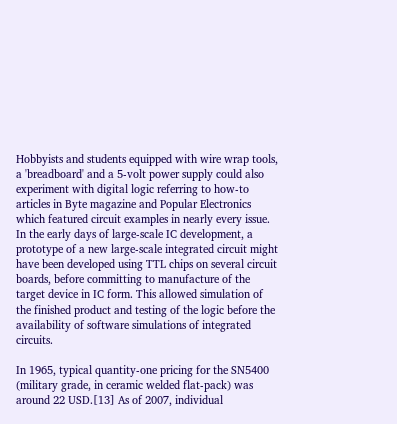Hobbyists and students equipped with wire wrap tools, a 'breadboard' and a 5-volt power supply could also experiment with digital logic referring to how-to articles in Byte magazine and Popular Electronics which featured circuit examples in nearly every issue. In the early days of large-scale IC development, a prototype of a new large-scale integrated circuit might have been developed using TTL chips on several circuit boards, before committing to manufacture of the target device in IC form. This allowed simulation of the finished product and testing of the logic before the availability of software simulations of integrated circuits.

In 1965, typical quantity-one pricing for the SN5400 (military grade, in ceramic welded flat-pack) was around 22 USD.[13] As of 2007, individual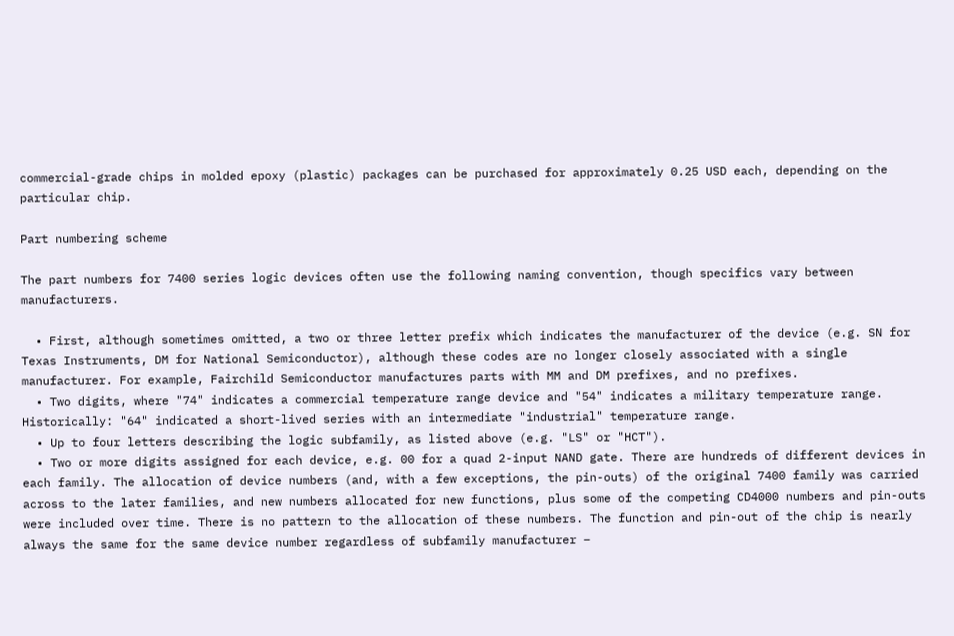commercial-grade chips in molded epoxy (plastic) packages can be purchased for approximately 0.25 USD each, depending on the particular chip.

Part numbering scheme

The part numbers for 7400 series logic devices often use the following naming convention, though specifics vary between manufacturers.

  • First, although sometimes omitted, a two or three letter prefix which indicates the manufacturer of the device (e.g. SN for Texas Instruments, DM for National Semiconductor), although these codes are no longer closely associated with a single manufacturer. For example, Fairchild Semiconductor manufactures parts with MM and DM prefixes, and no prefixes.
  • Two digits, where "74" indicates a commercial temperature range device and "54" indicates a military temperature range. Historically: "64" indicated a short-lived series with an intermediate "industrial" temperature range.
  • Up to four letters describing the logic subfamily, as listed above (e.g. "LS" or "HCT").
  • Two or more digits assigned for each device, e.g. 00 for a quad 2-input NAND gate. There are hundreds of different devices in each family. The allocation of device numbers (and, with a few exceptions, the pin-outs) of the original 7400 family was carried across to the later families, and new numbers allocated for new functions, plus some of the competing CD4000 numbers and pin-outs were included over time. There is no pattern to the allocation of these numbers. The function and pin-out of the chip is nearly always the same for the same device number regardless of subfamily manufacturer –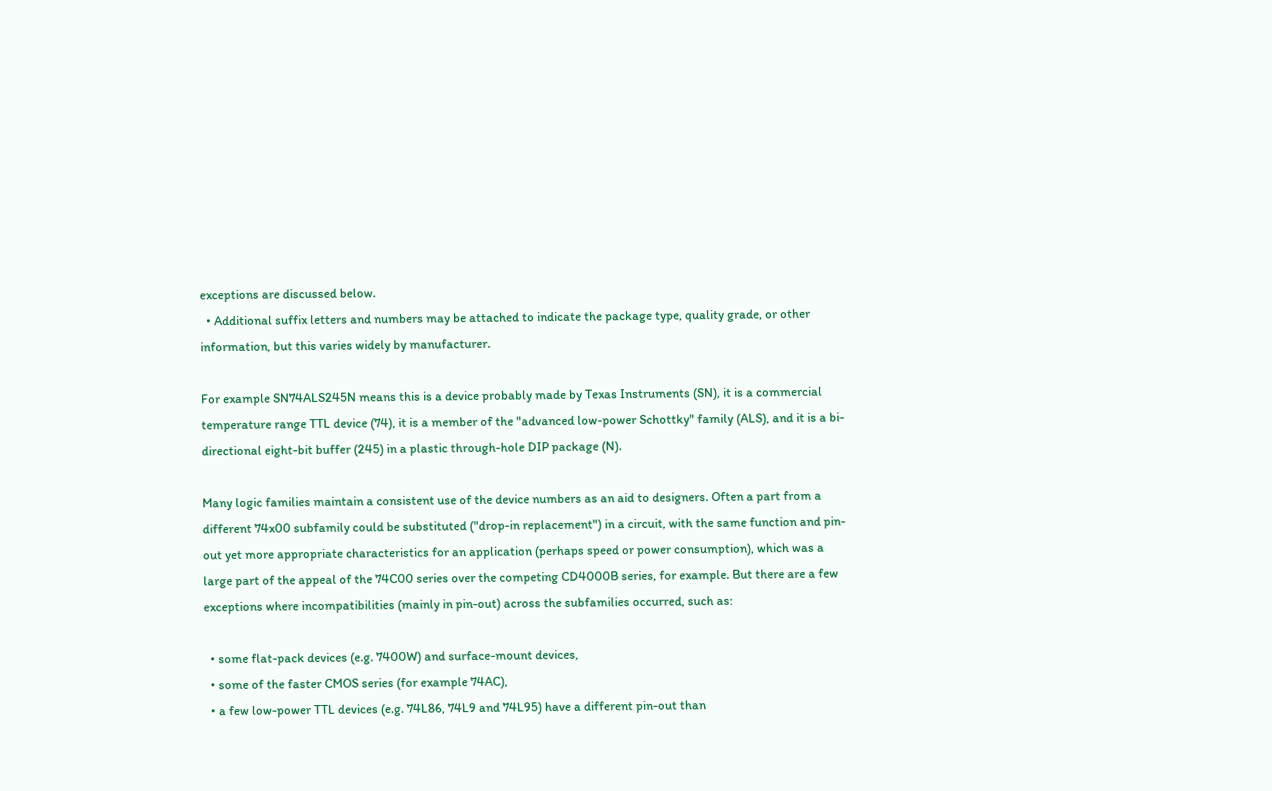exceptions are discussed below.
  • Additional suffix letters and numbers may be attached to indicate the package type, quality grade, or other information, but this varies widely by manufacturer.

For example SN74ALS245N means this is a device probably made by Texas Instruments (SN), it is a commercial temperature range TTL device (74), it is a member of the "advanced low-power Schottky" family (ALS), and it is a bi-directional eight-bit buffer (245) in a plastic through-hole DIP package (N).

Many logic families maintain a consistent use of the device numbers as an aid to designers. Often a part from a different 74x00 subfamily could be substituted ("drop-in replacement") in a circuit, with the same function and pin-out yet more appropriate characteristics for an application (perhaps speed or power consumption), which was a large part of the appeal of the 74C00 series over the competing CD4000B series, for example. But there are a few exceptions where incompatibilities (mainly in pin-out) across the subfamilies occurred, such as:

  • some flat-pack devices (e.g. 7400W) and surface-mount devices,
  • some of the faster CMOS series (for example 74AC),
  • a few low-power TTL devices (e.g. 74L86, 74L9 and 74L95) have a different pin-out than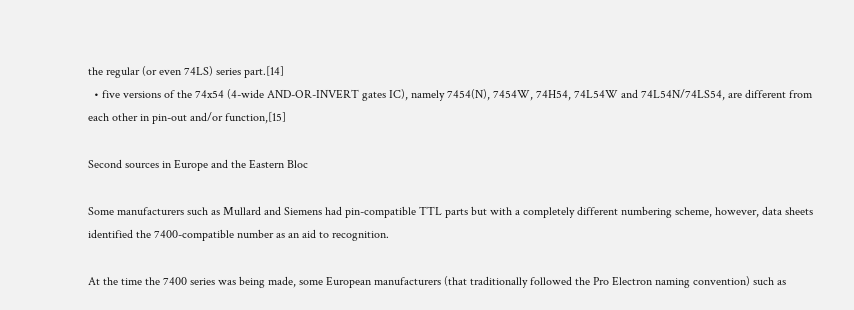the regular (or even 74LS) series part.[14]
  • five versions of the 74x54 (4-wide AND-OR-INVERT gates IC), namely 7454(N), 7454W, 74H54, 74L54W and 74L54N/74LS54, are different from each other in pin-out and/or function,[15]

Second sources in Europe and the Eastern Bloc

Some manufacturers such as Mullard and Siemens had pin-compatible TTL parts but with a completely different numbering scheme, however, data sheets identified the 7400-compatible number as an aid to recognition.

At the time the 7400 series was being made, some European manufacturers (that traditionally followed the Pro Electron naming convention) such as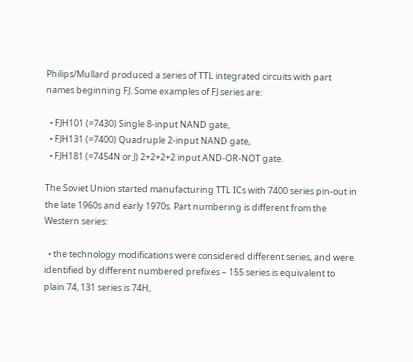Philips/Mullard produced a series of TTL integrated circuits with part names beginning FJ. Some examples of FJ series are:

  • FJH101 (=7430) Single 8-input NAND gate,
  • FJH131 (=7400) Quadruple 2-input NAND gate,
  • FJH181 (=7454N or J) 2+2+2+2 input AND-OR-NOT gate.

The Soviet Union started manufacturing TTL ICs with 7400 series pin-out in the late 1960s and early 1970s. Part numbering is different from the Western series:

  • the technology modifications were considered different series, and were identified by different numbered prefixes – 155 series is equivalent to plain 74, 131 series is 74H,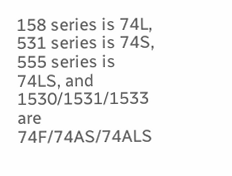158 series is 74L, 531 series is 74S, 555 series is 74LS, and 1530/1531/1533 are 74F/74AS/74ALS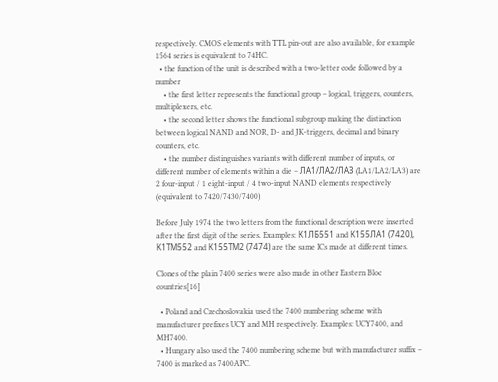respectively. CMOS elements with TTL pin-out are also available, for example 1564 series is equivalent to 74HC.
  • the function of the unit is described with a two-letter code followed by a number
    • the first letter represents the functional group – logical, triggers, counters, multiplexers, etc.
    • the second letter shows the functional subgroup making the distinction between logical NAND and NOR, D- and JK-triggers, decimal and binary counters, etc.
    • the number distinguishes variants with different number of inputs, or different number of elements within a die – ЛА1/ЛА2/ЛА3 (LA1/LA2/LA3) are 2 four-input / 1 eight-input / 4 two-input NAND elements respectively (equivalent to 7420/7430/7400)

Before July 1974 the two letters from the functional description were inserted after the first digit of the series. Examples: К1ЛБ551 and К155ЛА1 (7420), К1ТМ552 and К155ТМ2 (7474) are the same ICs made at different times.

Clones of the plain 7400 series were also made in other Eastern Bloc countries[16]

  • Poland and Czechoslovakia used the 7400 numbering scheme with manufacturer prefixes UCY and MH respectively. Examples: UCY7400, and MH7400.
  • Hungary also used the 7400 numbering scheme but with manufacturer suffix – 7400 is marked as 7400APC.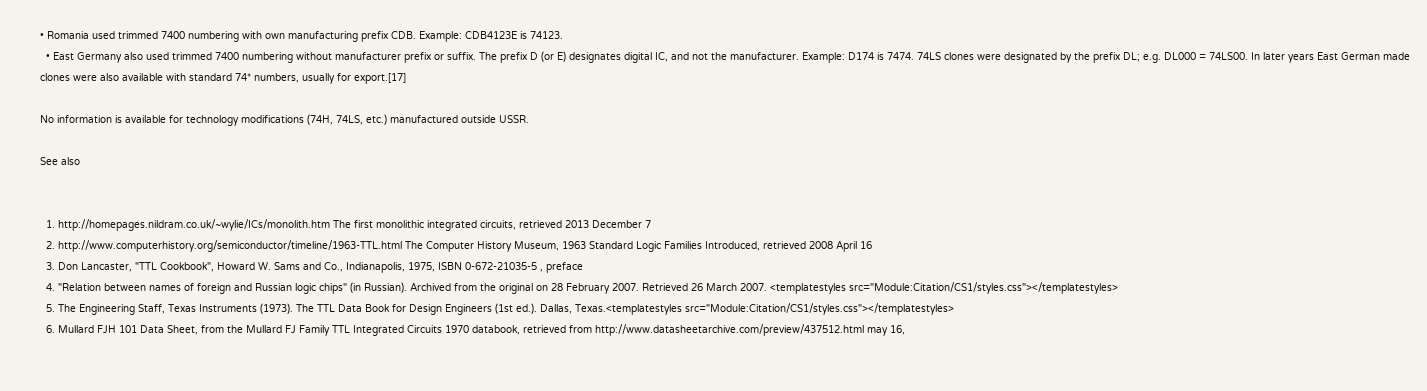• Romania used trimmed 7400 numbering with own manufacturing prefix CDB. Example: CDB4123E is 74123.
  • East Germany also used trimmed 7400 numbering without manufacturer prefix or suffix. The prefix D (or E) designates digital IC, and not the manufacturer. Example: D174 is 7474. 74LS clones were designated by the prefix DL; e.g. DL000 = 74LS00. In later years East German made clones were also available with standard 74* numbers, usually for export.[17]

No information is available for technology modifications (74H, 74LS, etc.) manufactured outside USSR.

See also


  1. http://homepages.nildram.co.uk/~wylie/ICs/monolith.htm The first monolithic integrated circuits, retrieved 2013 December 7
  2. http://www.computerhistory.org/semiconductor/timeline/1963-TTL.html The Computer History Museum, 1963 Standard Logic Families Introduced, retrieved 2008 April 16
  3. Don Lancaster, "TTL Cookbook", Howard W. Sams and Co., Indianapolis, 1975, ISBN 0-672-21035-5 , preface
  4. "Relation between names of foreign and Russian logic chips" (in Russian). Archived from the original on 28 February 2007. Retrieved 26 March 2007. <templatestyles src="Module:Citation/CS1/styles.css"></templatestyles>
  5. The Engineering Staff, Texas Instruments (1973). The TTL Data Book for Design Engineers (1st ed.). Dallas, Texas.<templatestyles src="Module:Citation/CS1/styles.css"></templatestyles>
  6. Mullard FJH 101 Data Sheet, from the Mullard FJ Family TTL Integrated Circuits 1970 databook, retrieved from http://www.datasheetarchive.com/preview/437512.html may 16,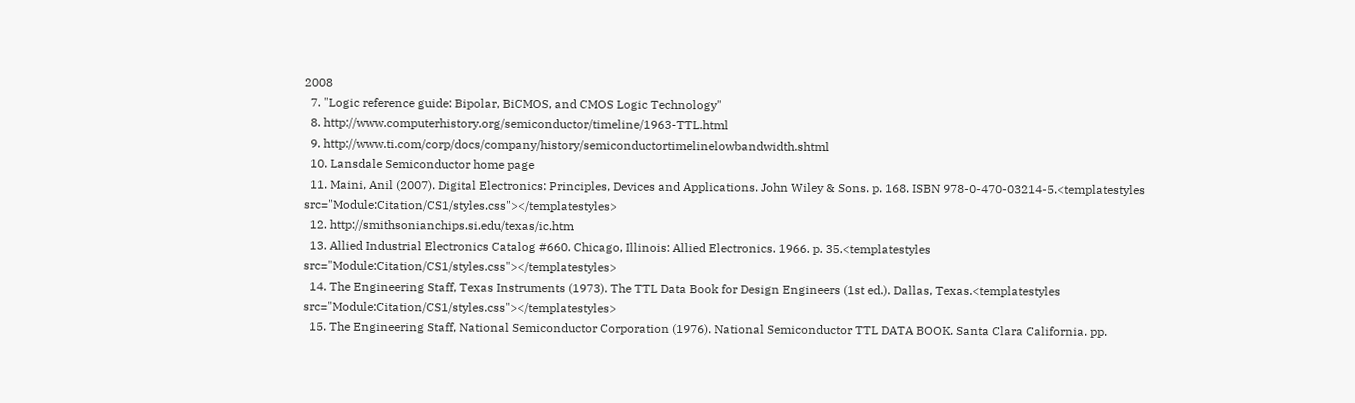2008
  7. "Logic reference guide: Bipolar, BiCMOS, and CMOS Logic Technology"
  8. http://www.computerhistory.org/semiconductor/timeline/1963-TTL.html
  9. http://www.ti.com/corp/docs/company/history/semiconductortimelinelowbandwidth.shtml
  10. Lansdale Semiconductor home page
  11. Maini, Anil (2007). Digital Electronics: Principles, Devices and Applications. John Wiley & Sons. p. 168. ISBN 978-0-470-03214-5.<templatestyles src="Module:Citation/CS1/styles.css"></templatestyles>
  12. http://smithsonianchips.si.edu/texas/ic.htm
  13. Allied Industrial Electronics Catalog #660. Chicago, Illinois: Allied Electronics. 1966. p. 35.<templatestyles src="Module:Citation/CS1/styles.css"></templatestyles>
  14. The Engineering Staff, Texas Instruments (1973). The TTL Data Book for Design Engineers (1st ed.). Dallas, Texas.<templatestyles src="Module:Citation/CS1/styles.css"></templatestyles>
  15. The Engineering Staff, National Semiconductor Corporation (1976). National Semiconductor TTL DATA BOOK. Santa Clara California. pp.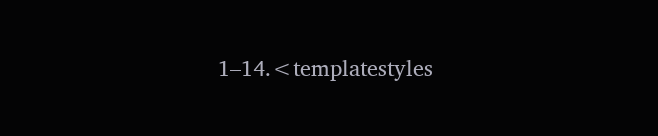1–14.<templatestyles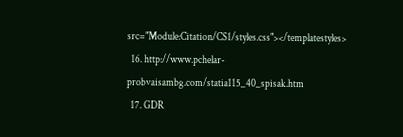src="Module:Citation/CS1/styles.css"></templatestyles>
  16. http://www.pchelar-probvaisambg.com/statia115_40_spisak.htm
  17. GDR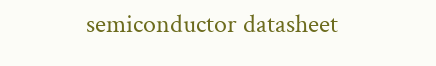semiconductor datasheet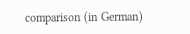comparison (in German)